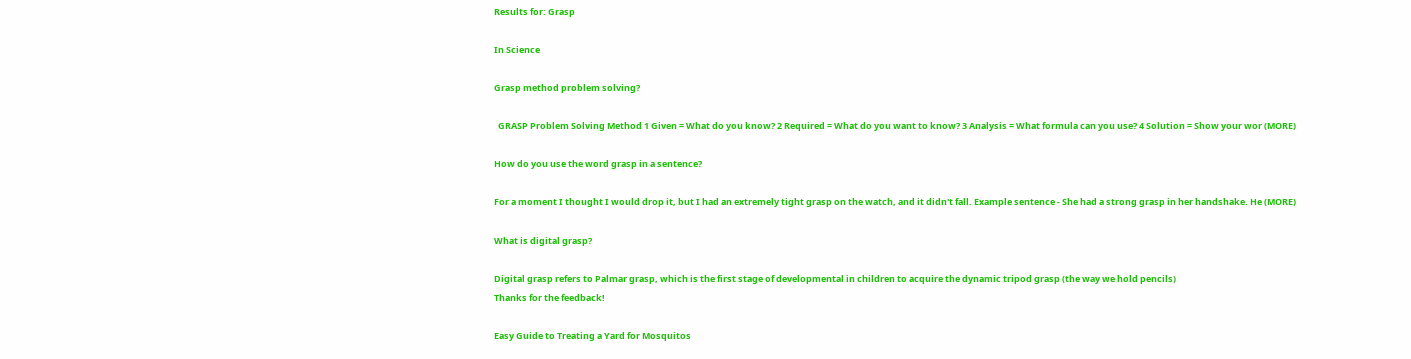Results for: Grasp

In Science

Grasp method problem solving?

  GRASP Problem Solving Method 1 Given = What do you know? 2 Required = What do you want to know? 3 Analysis = What formula can you use? 4 Solution = Show your wor (MORE)

How do you use the word grasp in a sentence?

For a moment I thought I would drop it, but I had an extremely tight grasp on the watch, and it didn't fall. Example sentence - She had a strong grasp in her handshake. He (MORE)

What is digital grasp?

Digital grasp refers to Palmar grasp, which is the first stage of developmental in children to acquire the dynamic tripod grasp (the way we hold pencils)
Thanks for the feedback!

Easy Guide to Treating a Yard for Mosquitos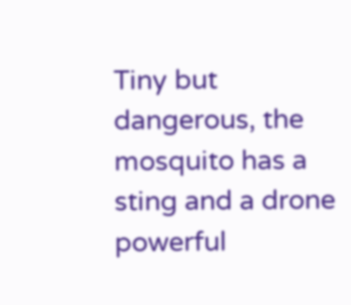Tiny but dangerous, the mosquito has a sting and a drone powerful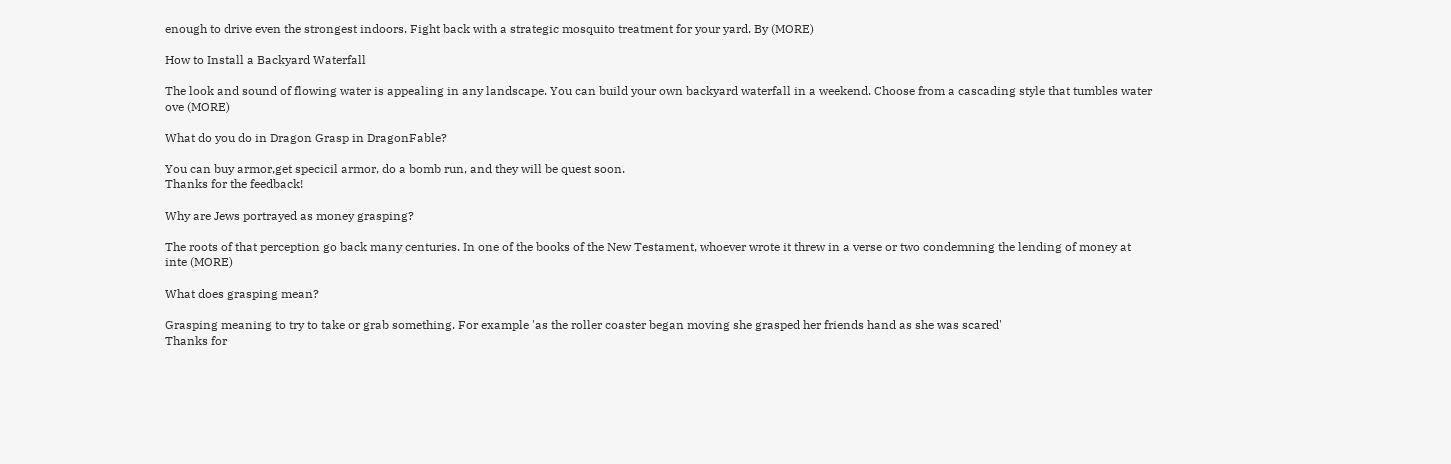enough to drive even the strongest indoors. Fight back with a strategic mosquito treatment for your yard. By (MORE)

How to Install a Backyard Waterfall

The look and sound of flowing water is appealing in any landscape. You can build your own backyard waterfall in a weekend. Choose from a cascading style that tumbles water ove (MORE)

What do you do in Dragon Grasp in DragonFable?

You can buy armor,get specicil armor, do a bomb run, and they will be quest soon.
Thanks for the feedback!

Why are Jews portrayed as money grasping?

The roots of that perception go back many centuries. In one of the books of the New Testament, whoever wrote it threw in a verse or two condemning the lending of money at inte (MORE)

What does grasping mean?

Grasping meaning to try to take or grab something. For example 'as the roller coaster began moving she grasped her friends hand as she was scared'
Thanks for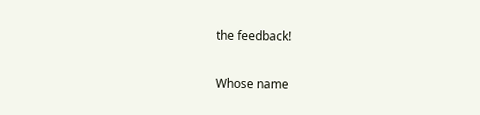the feedback!

Whose name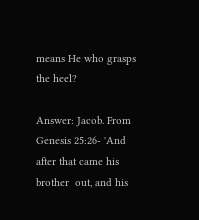means He who grasps the heel?

Answer: Jacob. From Genesis 25:26- 'And after that came his brother  out, and his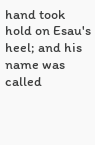hand took hold on Esau's heel; and his name was called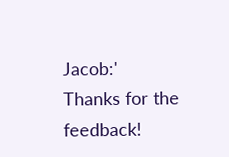Jacob:'
Thanks for the feedback!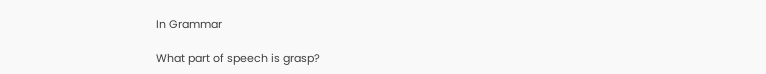In Grammar

What part of speech is grasp?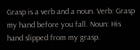Grasp is a verb and a noun. Verb: Grasp my hand before you fall. Noun: His hand slipped from my grasp.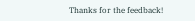Thanks for the feedback!